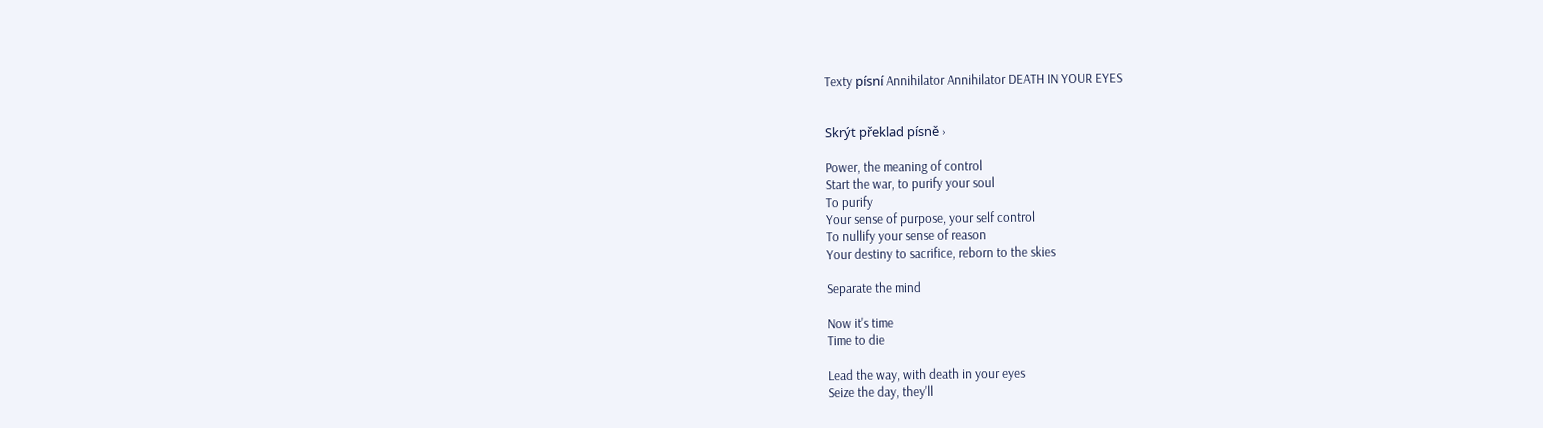Texty písní Annihilator Annihilator DEATH IN YOUR EYES


Skrýt překlad písně ›

Power, the meaning of control
Start the war, to purify your soul
To purify
Your sense of purpose, your self control
To nullify your sense of reason
Your destiny to sacrifice, reborn to the skies

Separate the mind

Now it's time
Time to die

Lead the way, with death in your eyes
Seize the day, they'll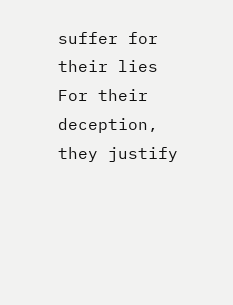suffer for their lies
For their deception, they justify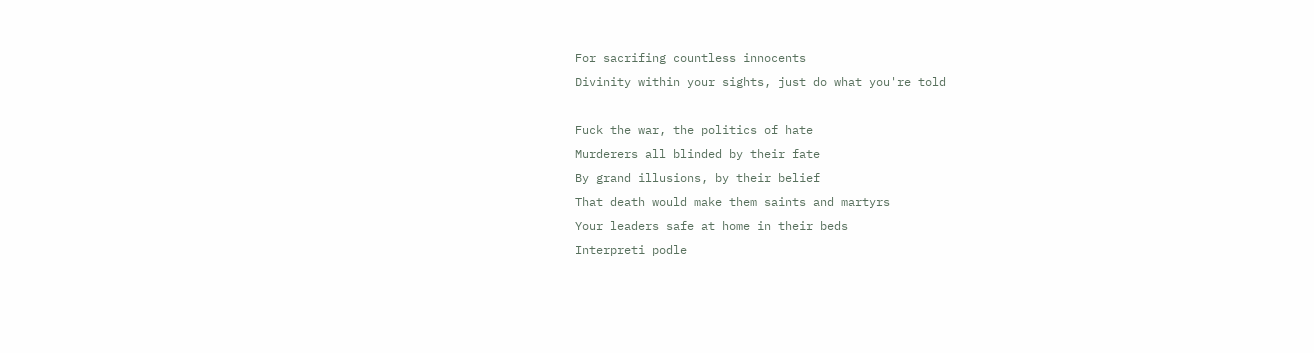For sacrifing countless innocents
Divinity within your sights, just do what you're told

Fuck the war, the politics of hate
Murderers all blinded by their fate
By grand illusions, by their belief
That death would make them saints and martyrs
Your leaders safe at home in their beds
Interpreti podle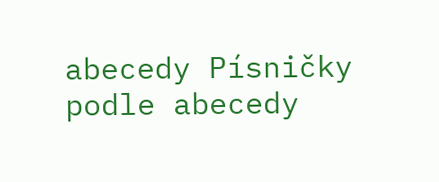abecedy Písničky podle abecedy